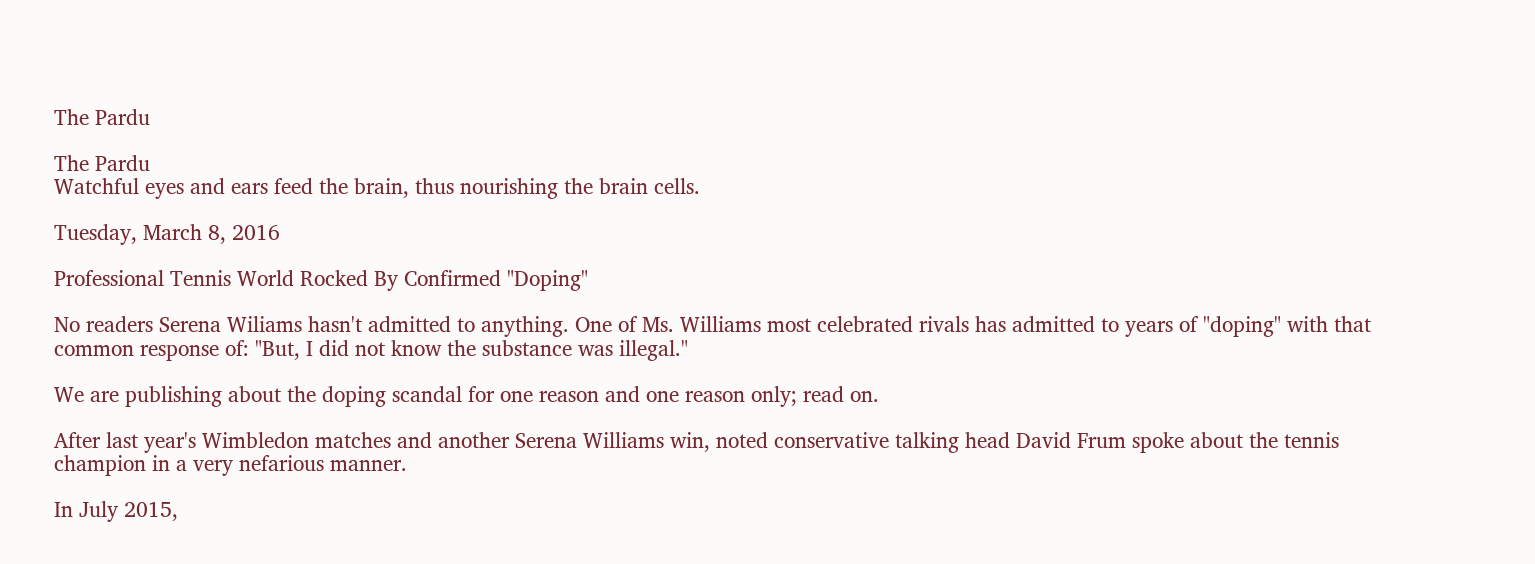The Pardu

The Pardu
Watchful eyes and ears feed the brain, thus nourishing the brain cells.

Tuesday, March 8, 2016

Professional Tennis World Rocked By Confirmed "Doping"

No readers Serena Wiliams hasn't admitted to anything. One of Ms. Williams most celebrated rivals has admitted to years of "doping" with that common response of: "But, I did not know the substance was illegal."

We are publishing about the doping scandal for one reason and one reason only; read on.

After last year's Wimbledon matches and another Serena Williams win, noted conservative talking head David Frum spoke about the tennis champion in a very nefarious manner.

In July 2015,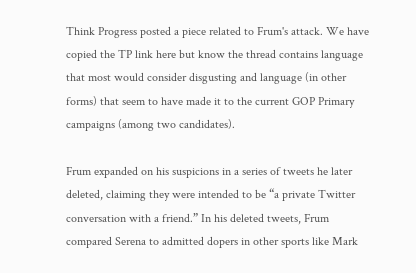Think Progress posted a piece related to Frum's attack. We have copied the TP link here but know the thread contains language that most would consider disgusting and language (in other forms) that seem to have made it to the current GOP Primary campaigns (among two candidates).

Frum expanded on his suspicions in a series of tweets he later deleted, claiming they were intended to be “a private Twitter conversation with a friend.” In his deleted tweets, Frum compared Serena to admitted dopers in other sports like Mark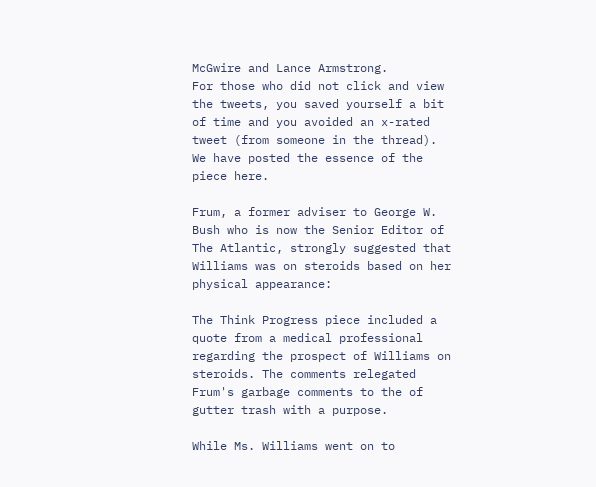McGwire and Lance Armstrong.
For those who did not click and view the tweets, you saved yourself a bit of time and you avoided an x-rated tweet (from someone in the thread).  We have posted the essence of the piece here.

Frum, a former adviser to George W. Bush who is now the Senior Editor of The Atlantic, strongly suggested that Williams was on steroids based on her physical appearance:

The Think Progress piece included a quote from a medical professional regarding the prospect of Williams on steroids. The comments relegated Frum's garbage comments to the of gutter trash with a purpose.

While Ms. Williams went on to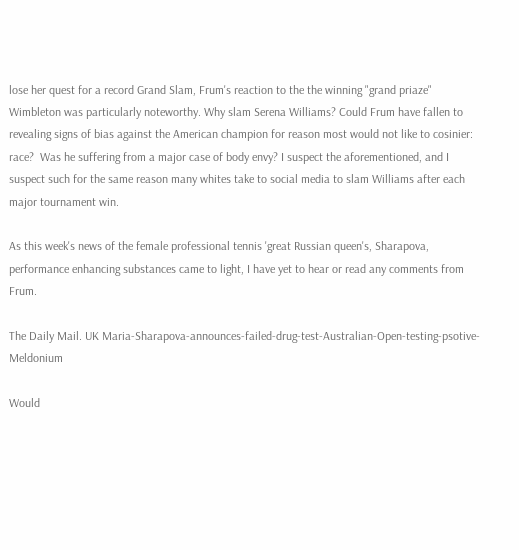lose her quest for a record Grand Slam, Frum's reaction to the the winning "grand priaze" Wimbleton was particularly noteworthy. Why slam Serena Williams? Could Frum have fallen to revealing signs of bias against the American champion for reason most would not like to cosinier: race?  Was he suffering from a major case of body envy? I suspect the aforementioned, and I suspect such for the same reason many whites take to social media to slam Williams after each major tournament win.

As this week's news of the female professional tennis 'great Russian queen's, Sharapova, performance enhancing substances came to light, I have yet to hear or read any comments from Frum.

The Daily Mail. UK Maria-Sharapova-announces-failed-drug-test-Australian-Open-testing-psotive-Meldonium

Would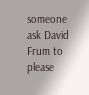someone ask David Frum to please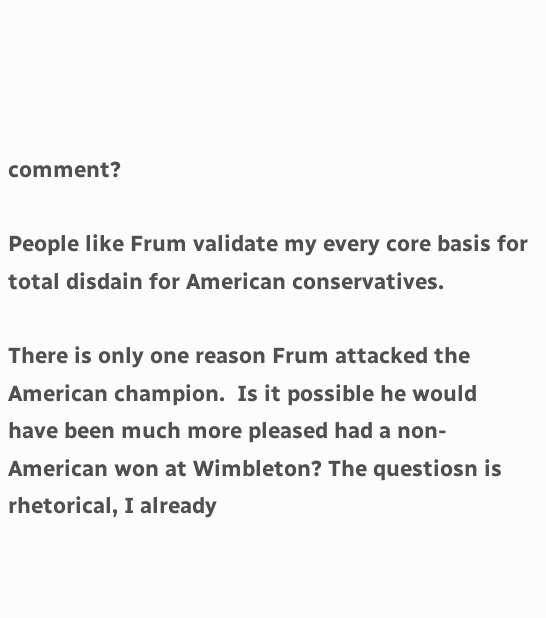comment?

People like Frum validate my every core basis for total disdain for American conservatives.

There is only one reason Frum attacked the American champion.  Is it possible he would have been much more pleased had a non-American won at Wimbleton? The questiosn is rhetorical, I already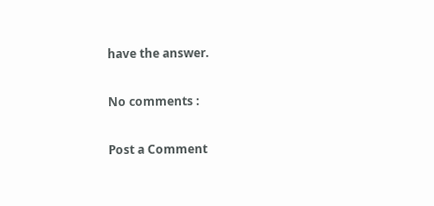have the answer.

No comments :

Post a Comment